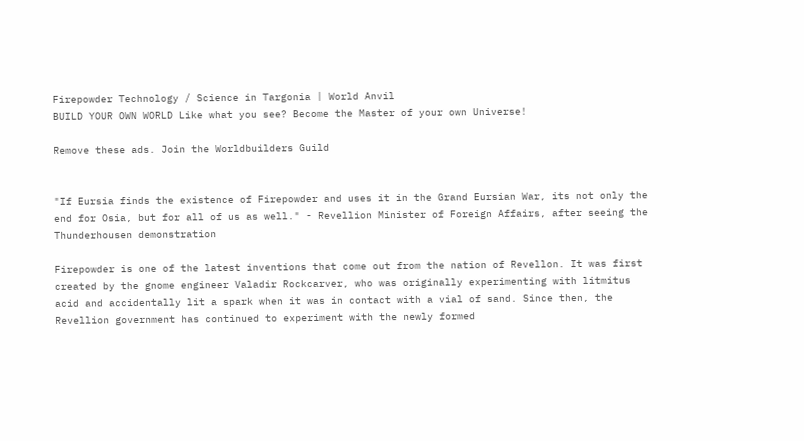Firepowder Technology / Science in Targonia | World Anvil
BUILD YOUR OWN WORLD Like what you see? Become the Master of your own Universe!

Remove these ads. Join the Worldbuilders Guild


"If Eursia finds the existence of Firepowder and uses it in the Grand Eursian War, its not only the end for Osia, but for all of us as well." - Revellion Minister of Foreign Affairs, after seeing the Thunderhousen demonstration

Firepowder is one of the latest inventions that come out from the nation of Revellon. It was first created by the gnome engineer Valadir Rockcarver, who was originally experimenting with litmitus acid and accidentally lit a spark when it was in contact with a vial of sand. Since then, the Revellion government has continued to experiment with the newly formed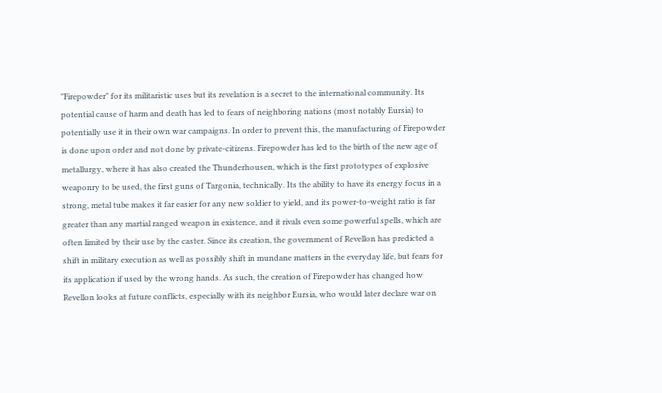"Firepowder" for its militaristic uses but its revelation is a secret to the international community. Its potential cause of harm and death has led to fears of neighboring nations (most notably Eursia) to potentially use it in their own war campaigns. In order to prevent this, the manufacturing of Firepowder is done upon order and not done by private-citizens. Firepowder has led to the birth of the new age of metallurgy, where it has also created the Thunderhousen, which is the first prototypes of explosive weaponry to be used, the first guns of Targonia, technically. Its the ability to have its energy focus in a strong, metal tube makes it far easier for any new soldier to yield, and its power-to-weight ratio is far greater than any martial ranged weapon in existence, and it rivals even some powerful spells, which are often limited by their use by the caster. Since its creation, the government of Revellon has predicted a shift in military execution as well as possibly shift in mundane matters in the everyday life, but fears for its application if used by the wrong hands. As such, the creation of Firepowder has changed how Revellon looks at future conflicts, especially with its neighbor Eursia, who would later declare war on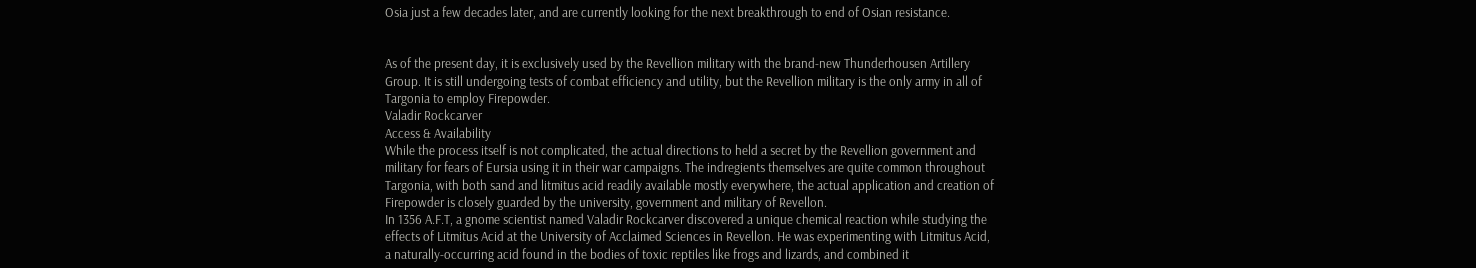Osia just a few decades later, and are currently looking for the next breakthrough to end of Osian resistance.


As of the present day, it is exclusively used by the Revellion military with the brand-new Thunderhousen Artillery Group. It is still undergoing tests of combat efficiency and utility, but the Revellion military is the only army in all of Targonia to employ Firepowder.
Valadir Rockcarver
Access & Availability
While the process itself is not complicated, the actual directions to held a secret by the Revellion government and military for fears of Eursia using it in their war campaigns. The indregients themselves are quite common throughout Targonia, with both sand and litmitus acid readily available mostly everywhere, the actual application and creation of Firepowder is closely guarded by the university, government and military of Revellon.
In 1356 A.F.T, a gnome scientist named Valadir Rockcarver discovered a unique chemical reaction while studying the effects of Litmitus Acid at the University of Acclaimed Sciences in Revellon. He was experimenting with Litmitus Acid, a naturally-occurring acid found in the bodies of toxic reptiles like frogs and lizards, and combined it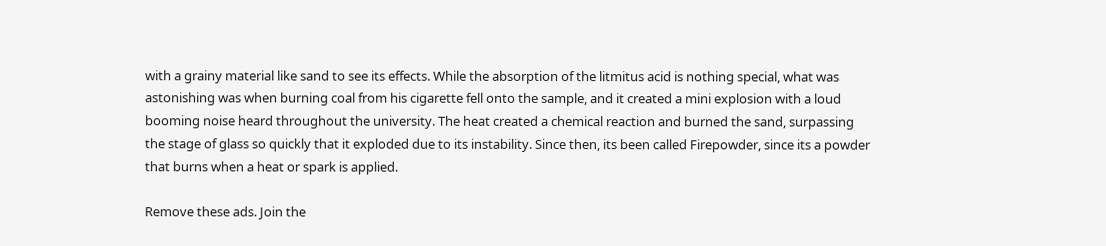with a grainy material like sand to see its effects. While the absorption of the litmitus acid is nothing special, what was astonishing was when burning coal from his cigarette fell onto the sample, and it created a mini explosion with a loud booming noise heard throughout the university. The heat created a chemical reaction and burned the sand, surpassing the stage of glass so quickly that it exploded due to its instability. Since then, its been called Firepowder, since its a powder that burns when a heat or spark is applied.

Remove these ads. Join the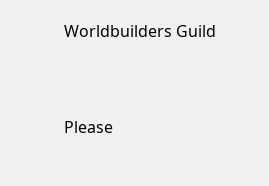Worldbuilders Guild


Please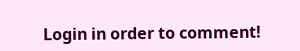Login in order to comment!